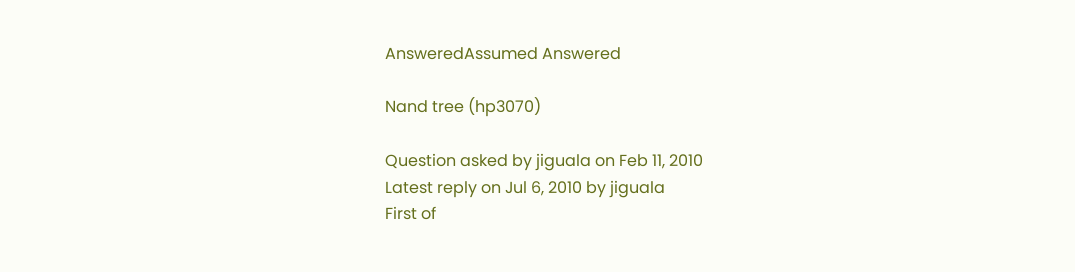AnsweredAssumed Answered

Nand tree (hp3070)

Question asked by jiguala on Feb 11, 2010
Latest reply on Jul 6, 2010 by jiguala
First of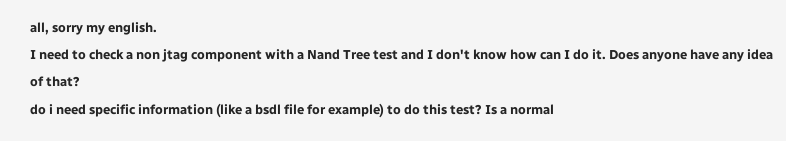all, sorry my english.
I need to check a non jtag component with a Nand Tree test and I don't know how can I do it. Does anyone have any idea of that?
do i need specific information (like a bsdl file for example) to do this test? Is a normal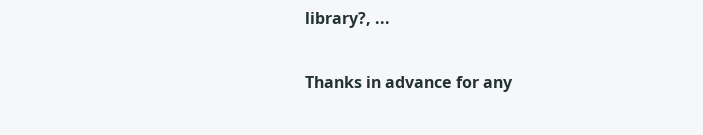library?, ...

Thanks in advance for any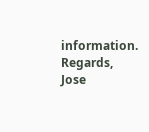information.
Regards, Jose